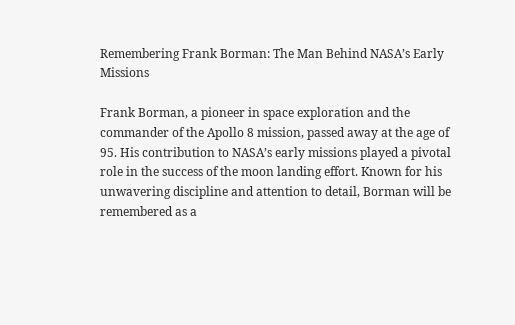Remembering Frank Borman: The Man Behind NASA’s Early Missions

Frank Borman, a pioneer in space exploration and the commander of the Apollo 8 mission, passed away at the age of 95. His contribution to NASA’s early missions played a pivotal role in the success of the moon landing effort. Known for his unwavering discipline and attention to detail, Borman will be remembered as a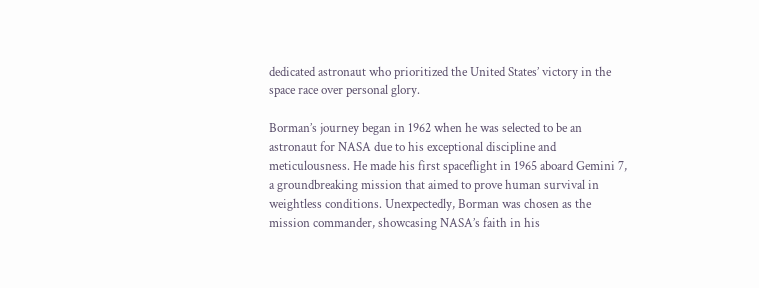dedicated astronaut who prioritized the United States’ victory in the space race over personal glory.

Borman’s journey began in 1962 when he was selected to be an astronaut for NASA due to his exceptional discipline and meticulousness. He made his first spaceflight in 1965 aboard Gemini 7, a groundbreaking mission that aimed to prove human survival in weightless conditions. Unexpectedly, Borman was chosen as the mission commander, showcasing NASA’s faith in his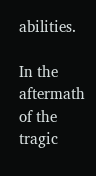abilities.

In the aftermath of the tragic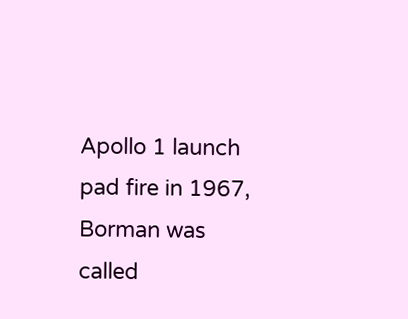Apollo 1 launch pad fire in 1967, Borman was called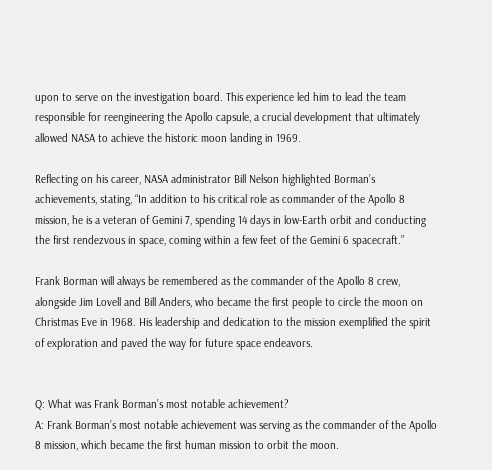upon to serve on the investigation board. This experience led him to lead the team responsible for reengineering the Apollo capsule, a crucial development that ultimately allowed NASA to achieve the historic moon landing in 1969.

Reflecting on his career, NASA administrator Bill Nelson highlighted Borman’s achievements, stating, “In addition to his critical role as commander of the Apollo 8 mission, he is a veteran of Gemini 7, spending 14 days in low-Earth orbit and conducting the first rendezvous in space, coming within a few feet of the Gemini 6 spacecraft.”

Frank Borman will always be remembered as the commander of the Apollo 8 crew, alongside Jim Lovell and Bill Anders, who became the first people to circle the moon on Christmas Eve in 1968. His leadership and dedication to the mission exemplified the spirit of exploration and paved the way for future space endeavors.


Q: What was Frank Borman’s most notable achievement?
A: Frank Borman’s most notable achievement was serving as the commander of the Apollo 8 mission, which became the first human mission to orbit the moon.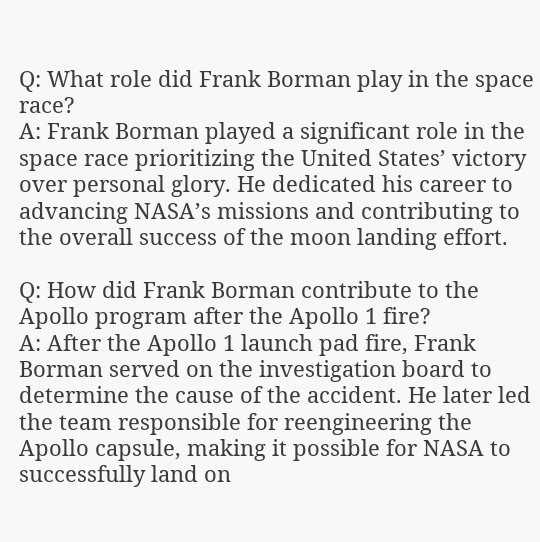Q: What role did Frank Borman play in the space race?
A: Frank Borman played a significant role in the space race prioritizing the United States’ victory over personal glory. He dedicated his career to advancing NASA’s missions and contributing to the overall success of the moon landing effort.

Q: How did Frank Borman contribute to the Apollo program after the Apollo 1 fire?
A: After the Apollo 1 launch pad fire, Frank Borman served on the investigation board to determine the cause of the accident. He later led the team responsible for reengineering the Apollo capsule, making it possible for NASA to successfully land on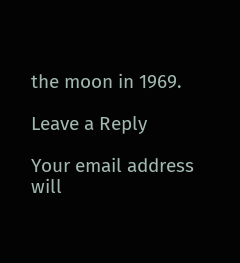the moon in 1969.

Leave a Reply

Your email address will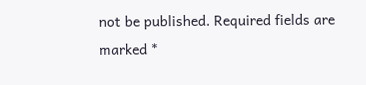not be published. Required fields are marked *